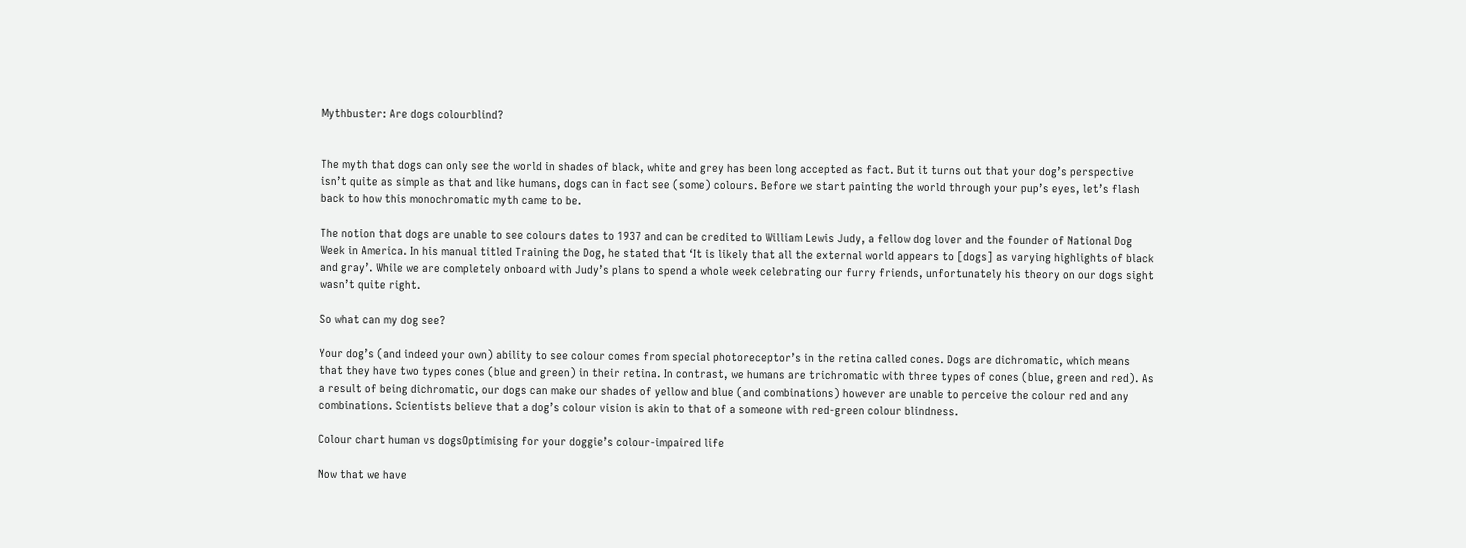Mythbuster: Are dogs colourblind?


The myth that dogs can only see the world in shades of black, white and grey has been long accepted as fact. But it turns out that your dog’s perspective isn’t quite as simple as that and like humans, dogs can in fact see (some) colours. Before we start painting the world through your pup’s eyes, let’s flash back to how this monochromatic myth came to be.

The notion that dogs are unable to see colours dates to 1937 and can be credited to William Lewis Judy, a fellow dog lover and the founder of National Dog Week in America. In his manual titled Training the Dog, he stated that ‘It is likely that all the external world appears to [dogs] as varying highlights of black and gray’. While we are completely onboard with Judy’s plans to spend a whole week celebrating our furry friends, unfortunately his theory on our dogs sight wasn’t quite right.

So what can my dog see?

Your dog’s (and indeed your own) ability to see colour comes from special photoreceptor’s in the retina called cones. Dogs are dichromatic, which means that they have two types cones (blue and green) in their retina. In contrast, we humans are trichromatic with three types of cones (blue, green and red). As a result of being dichromatic, our dogs can make our shades of yellow and blue (and combinations) however are unable to perceive the colour red and any combinations. Scientists believe that a dog’s colour vision is akin to that of a someone with red-green colour blindness.

Colour chart human vs dogsOptimising for your doggie’s colour-impaired life

Now that we have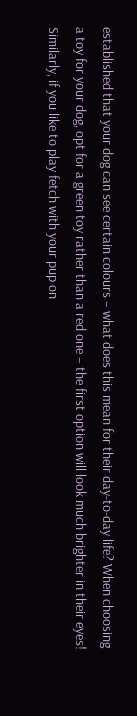established that your dog can see certain colours – what does this mean for their day-to-day life? When choosing a toy for your dog, opt for a green toy rather than a red one – the first option will look much brighter in their eyes! Similarly, if you like to play fetch with your pup on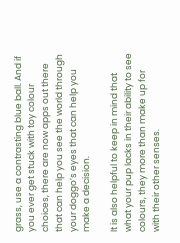grass, use a contrasting blue ball. And if you ever get stuck with toy colour choices, there are now apps out there that can help you see the world through your doggo’s eyes that can help you make a decision.

It is also helpful to keep in mind that what your pup lacks in their ability to see colours, they more than make up for with their other senses.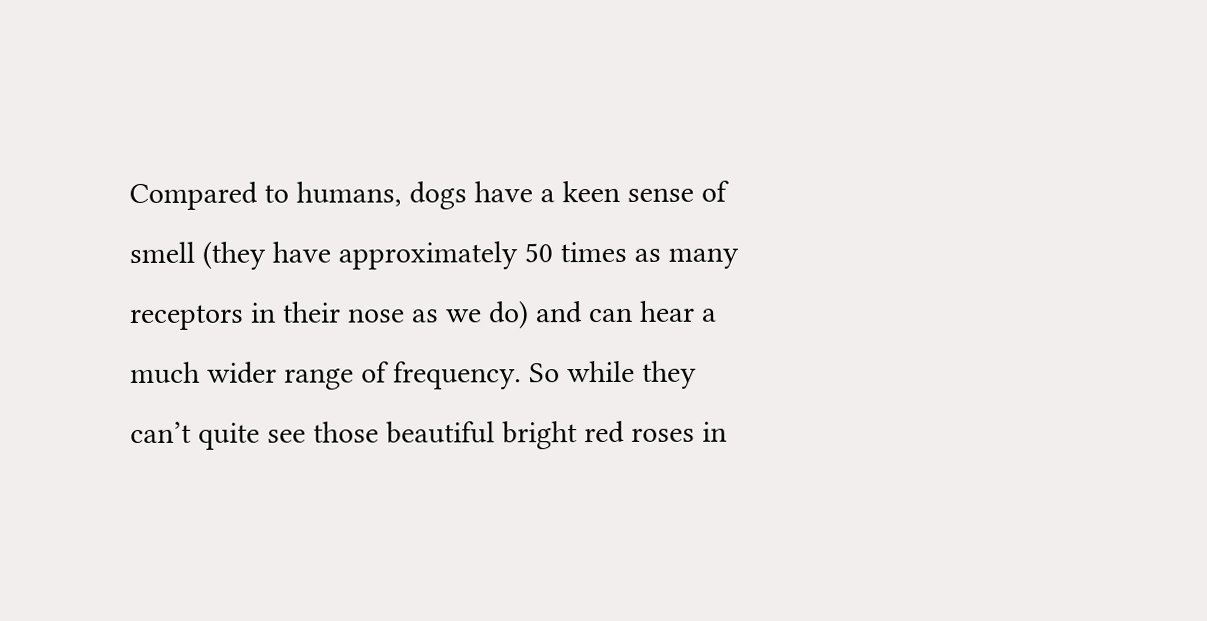Compared to humans, dogs have a keen sense of smell (they have approximately 50 times as many receptors in their nose as we do) and can hear a much wider range of frequency. So while they can’t quite see those beautiful bright red roses in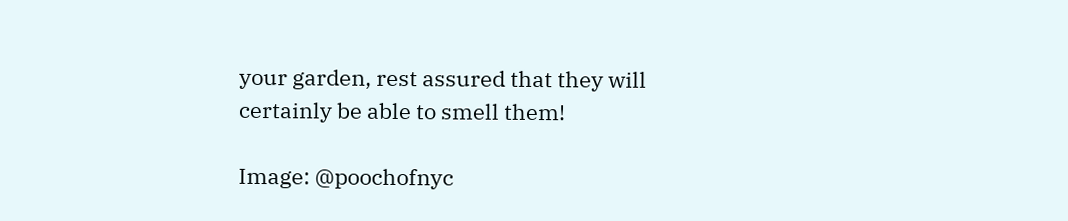your garden, rest assured that they will certainly be able to smell them!

Image: @poochofnyc